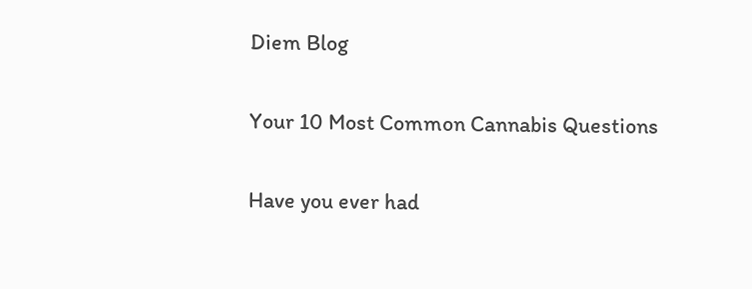Diem Blog

Your 10 Most Common Cannabis Questions

Have you ever had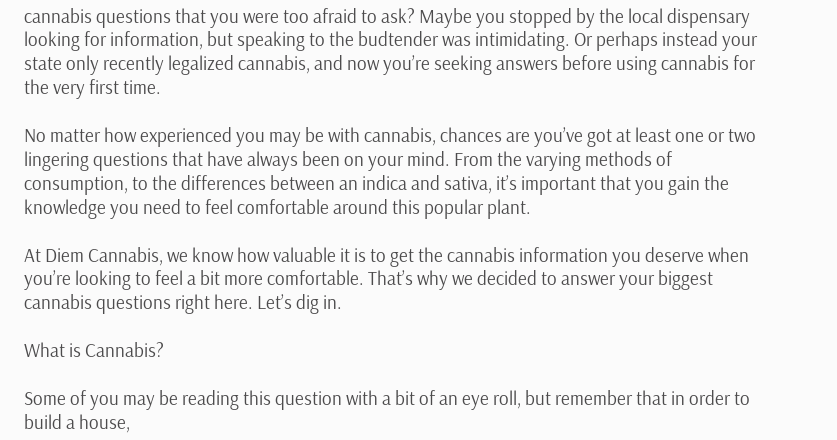cannabis questions that you were too afraid to ask? Maybe you stopped by the local dispensary looking for information, but speaking to the budtender was intimidating. Or perhaps instead your state only recently legalized cannabis, and now you’re seeking answers before using cannabis for the very first time.

No matter how experienced you may be with cannabis, chances are you’ve got at least one or two lingering questions that have always been on your mind. From the varying methods of consumption, to the differences between an indica and sativa, it’s important that you gain the knowledge you need to feel comfortable around this popular plant.

At Diem Cannabis, we know how valuable it is to get the cannabis information you deserve when you’re looking to feel a bit more comfortable. That’s why we decided to answer your biggest cannabis questions right here. Let’s dig in.

What is Cannabis?

Some of you may be reading this question with a bit of an eye roll, but remember that in order to build a house,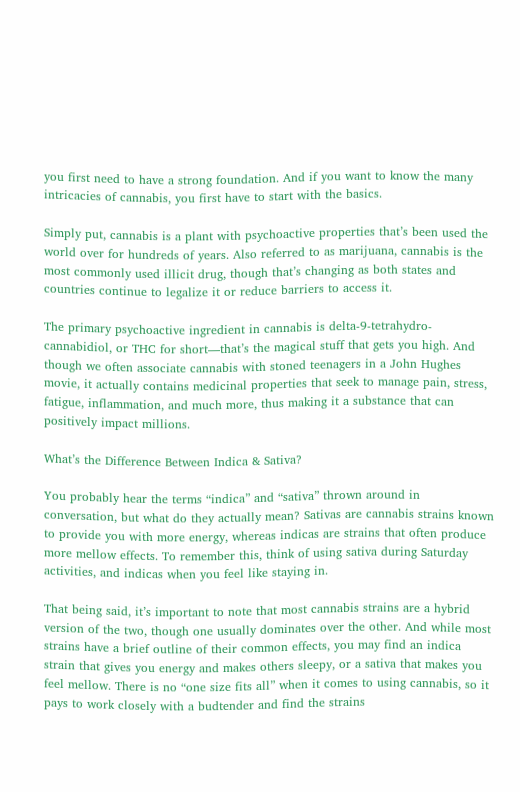you first need to have a strong foundation. And if you want to know the many intricacies of cannabis, you first have to start with the basics.

Simply put, cannabis is a plant with psychoactive properties that’s been used the world over for hundreds of years. Also referred to as marijuana, cannabis is the most commonly used illicit drug, though that’s changing as both states and countries continue to legalize it or reduce barriers to access it.

The primary psychoactive ingredient in cannabis is delta-9-tetrahydro-cannabidiol, or THC for short—that’s the magical stuff that gets you high. And though we often associate cannabis with stoned teenagers in a John Hughes movie, it actually contains medicinal properties that seek to manage pain, stress, fatigue, inflammation, and much more, thus making it a substance that can positively impact millions.

What’s the Difference Between Indica & Sativa?

You probably hear the terms “indica” and “sativa” thrown around in conversation, but what do they actually mean? Sativas are cannabis strains known to provide you with more energy, whereas indicas are strains that often produce more mellow effects. To remember this, think of using sativa during Saturday activities, and indicas when you feel like staying in.

That being said, it’s important to note that most cannabis strains are a hybrid version of the two, though one usually dominates over the other. And while most strains have a brief outline of their common effects, you may find an indica strain that gives you energy and makes others sleepy, or a sativa that makes you feel mellow. There is no “one size fits all” when it comes to using cannabis, so it pays to work closely with a budtender and find the strains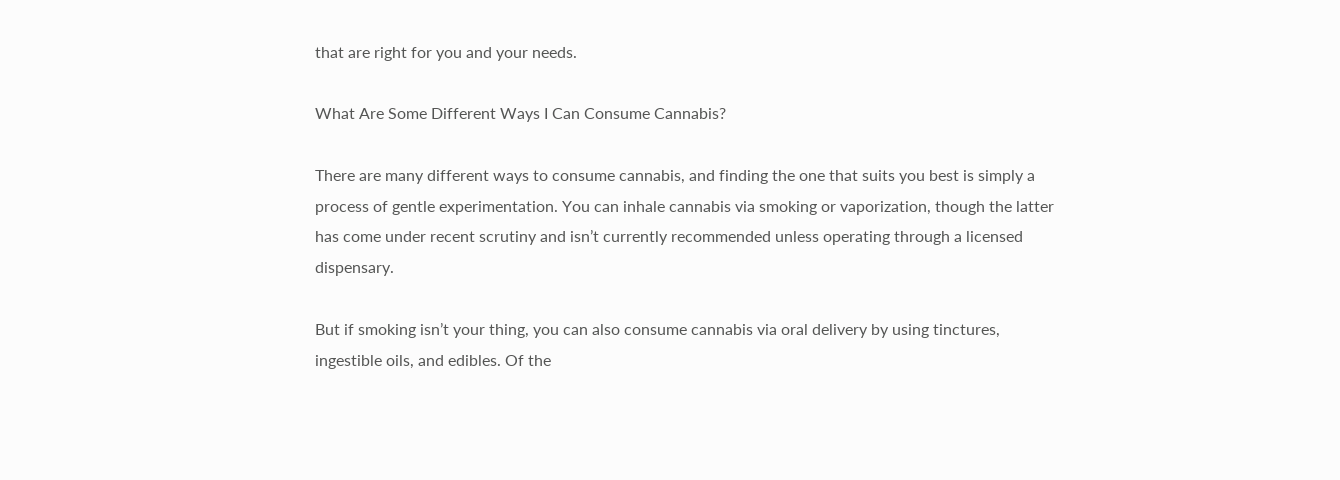that are right for you and your needs.

What Are Some Different Ways I Can Consume Cannabis?

There are many different ways to consume cannabis, and finding the one that suits you best is simply a process of gentle experimentation. You can inhale cannabis via smoking or vaporization, though the latter has come under recent scrutiny and isn’t currently recommended unless operating through a licensed dispensary.

But if smoking isn’t your thing, you can also consume cannabis via oral delivery by using tinctures, ingestible oils, and edibles. Of the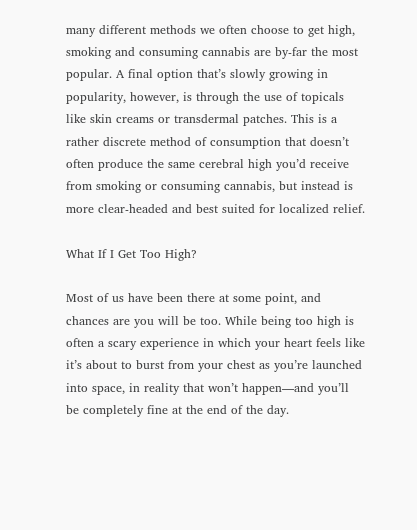many different methods we often choose to get high, smoking and consuming cannabis are by-far the most popular. A final option that’s slowly growing in popularity, however, is through the use of topicals like skin creams or transdermal patches. This is a rather discrete method of consumption that doesn’t often produce the same cerebral high you’d receive from smoking or consuming cannabis, but instead is more clear-headed and best suited for localized relief.

What If I Get Too High?

Most of us have been there at some point, and chances are you will be too. While being too high is often a scary experience in which your heart feels like it’s about to burst from your chest as you’re launched into space, in reality that won’t happen—and you’ll be completely fine at the end of the day.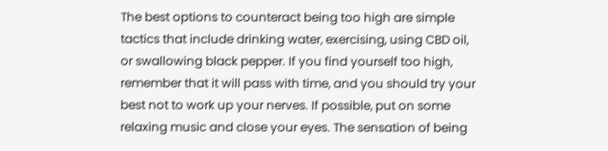The best options to counteract being too high are simple tactics that include drinking water, exercising, using CBD oil, or swallowing black pepper. If you find yourself too high, remember that it will pass with time, and you should try your best not to work up your nerves. If possible, put on some relaxing music and close your eyes. The sensation of being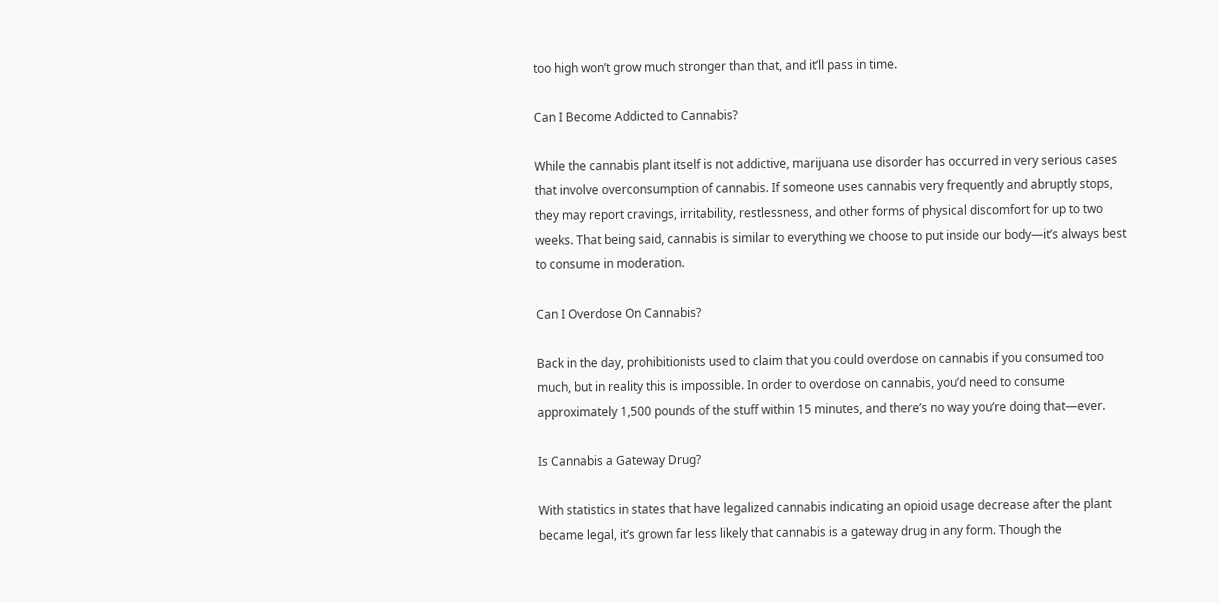too high won’t grow much stronger than that, and it’ll pass in time.

Can I Become Addicted to Cannabis?

While the cannabis plant itself is not addictive, marijuana use disorder has occurred in very serious cases that involve overconsumption of cannabis. If someone uses cannabis very frequently and abruptly stops, they may report cravings, irritability, restlessness, and other forms of physical discomfort for up to two weeks. That being said, cannabis is similar to everything we choose to put inside our body—it’s always best to consume in moderation.

Can I Overdose On Cannabis?

Back in the day, prohibitionists used to claim that you could overdose on cannabis if you consumed too much, but in reality this is impossible. In order to overdose on cannabis, you’d need to consume approximately 1,500 pounds of the stuff within 15 minutes, and there’s no way you’re doing that—ever.

Is Cannabis a Gateway Drug?

With statistics in states that have legalized cannabis indicating an opioid usage decrease after the plant became legal, it’s grown far less likely that cannabis is a gateway drug in any form. Though the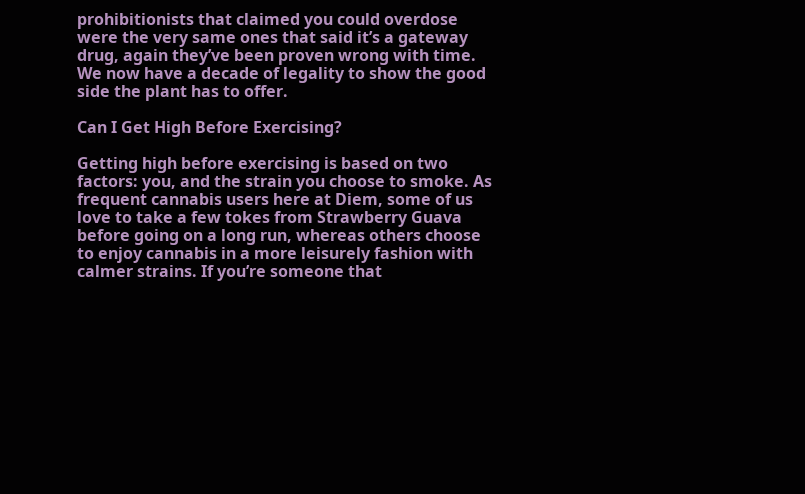prohibitionists that claimed you could overdose were the very same ones that said it’s a gateway drug, again they’ve been proven wrong with time. We now have a decade of legality to show the good side the plant has to offer.

Can I Get High Before Exercising?

Getting high before exercising is based on two factors: you, and the strain you choose to smoke. As frequent cannabis users here at Diem, some of us love to take a few tokes from Strawberry Guava before going on a long run, whereas others choose to enjoy cannabis in a more leisurely fashion with calmer strains. If you’re someone that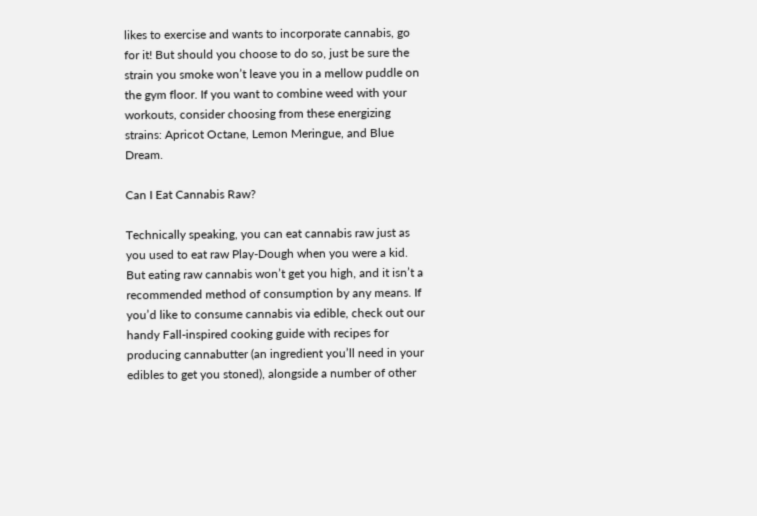likes to exercise and wants to incorporate cannabis, go for it! But should you choose to do so, just be sure the strain you smoke won’t leave you in a mellow puddle on the gym floor. If you want to combine weed with your workouts, consider choosing from these energizing strains: Apricot Octane, Lemon Meringue, and Blue Dream.

Can I Eat Cannabis Raw?

Technically speaking, you can eat cannabis raw just as you used to eat raw Play-Dough when you were a kid. But eating raw cannabis won’t get you high, and it isn’t a recommended method of consumption by any means. If you’d like to consume cannabis via edible, check out our handy Fall-inspired cooking guide with recipes for producing cannabutter (an ingredient you’ll need in your edibles to get you stoned), alongside a number of other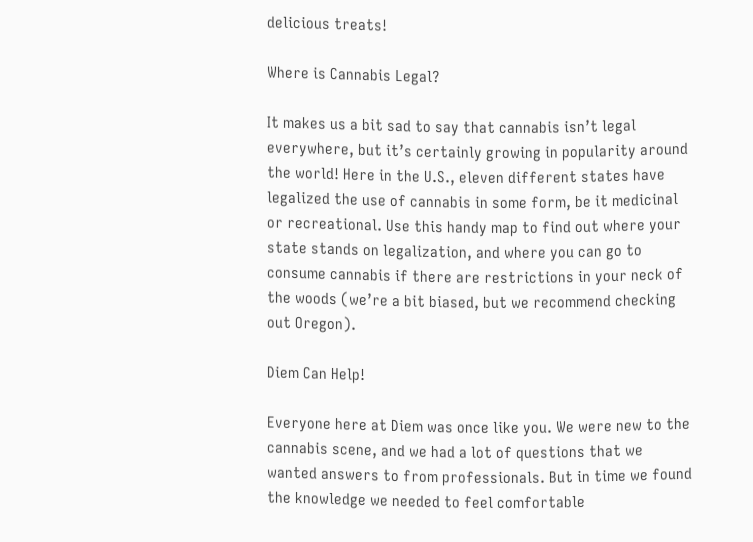delicious treats!

Where is Cannabis Legal?

It makes us a bit sad to say that cannabis isn’t legal everywhere, but it’s certainly growing in popularity around the world! Here in the U.S., eleven different states have legalized the use of cannabis in some form, be it medicinal or recreational. Use this handy map to find out where your state stands on legalization, and where you can go to consume cannabis if there are restrictions in your neck of the woods (we’re a bit biased, but we recommend checking out Oregon).

Diem Can Help!

Everyone here at Diem was once like you. We were new to the cannabis scene, and we had a lot of questions that we wanted answers to from professionals. But in time we found the knowledge we needed to feel comfortable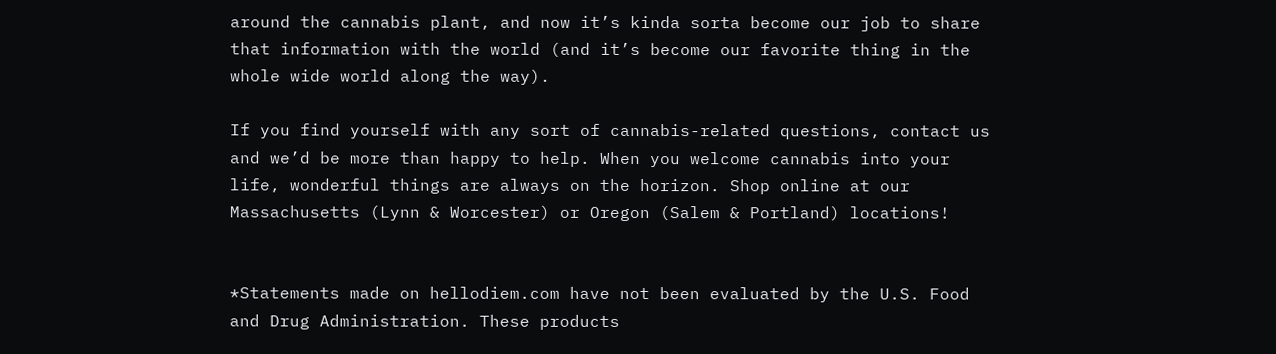around the cannabis plant, and now it’s kinda sorta become our job to share that information with the world (and it’s become our favorite thing in the whole wide world along the way).

If you find yourself with any sort of cannabis-related questions, contact us and we’d be more than happy to help. When you welcome cannabis into your life, wonderful things are always on the horizon. Shop online at our Massachusetts (Lynn & Worcester) or Oregon (Salem & Portland) locations!


*Statements made on hellodiem.com have not been evaluated by the U.S. Food and Drug Administration. These products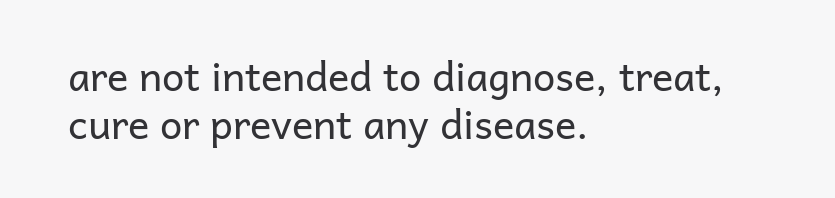are not intended to diagnose, treat, cure or prevent any disease.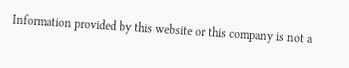Information provided by this website or this company is not a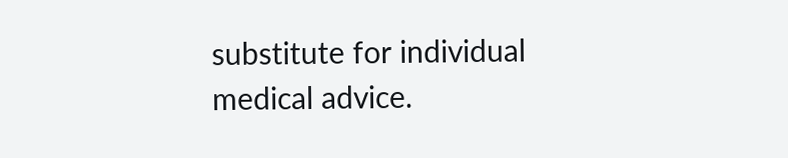substitute for individual medical advice.